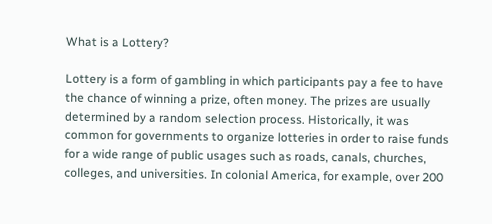What is a Lottery?

Lottery is a form of gambling in which participants pay a fee to have the chance of winning a prize, often money. The prizes are usually determined by a random selection process. Historically, it was common for governments to organize lotteries in order to raise funds for a wide range of public usages such as roads, canals, churches, colleges, and universities. In colonial America, for example, over 200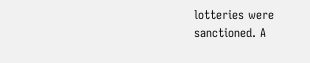lotteries were sanctioned. A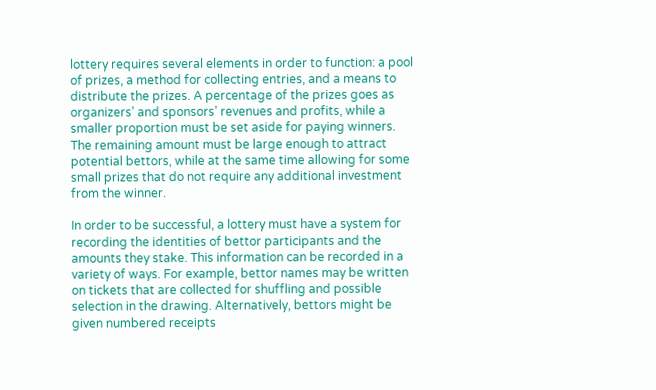lottery requires several elements in order to function: a pool of prizes, a method for collecting entries, and a means to distribute the prizes. A percentage of the prizes goes as organizers’ and sponsors’ revenues and profits, while a smaller proportion must be set aside for paying winners. The remaining amount must be large enough to attract potential bettors, while at the same time allowing for some small prizes that do not require any additional investment from the winner.

In order to be successful, a lottery must have a system for recording the identities of bettor participants and the amounts they stake. This information can be recorded in a variety of ways. For example, bettor names may be written on tickets that are collected for shuffling and possible selection in the drawing. Alternatively, bettors might be given numbered receipts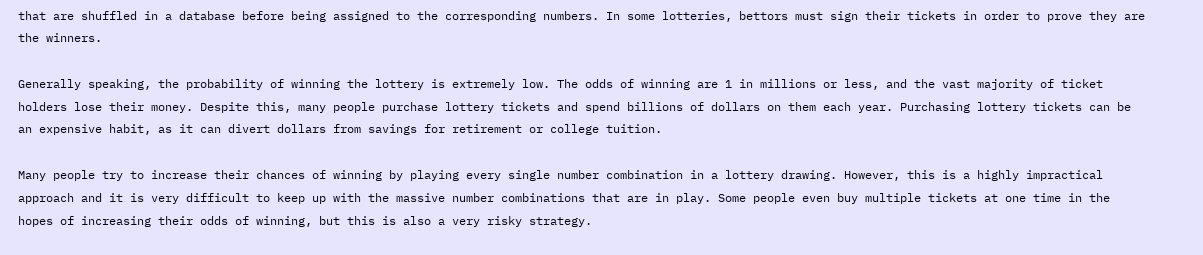that are shuffled in a database before being assigned to the corresponding numbers. In some lotteries, bettors must sign their tickets in order to prove they are the winners.

Generally speaking, the probability of winning the lottery is extremely low. The odds of winning are 1 in millions or less, and the vast majority of ticket holders lose their money. Despite this, many people purchase lottery tickets and spend billions of dollars on them each year. Purchasing lottery tickets can be an expensive habit, as it can divert dollars from savings for retirement or college tuition.

Many people try to increase their chances of winning by playing every single number combination in a lottery drawing. However, this is a highly impractical approach and it is very difficult to keep up with the massive number combinations that are in play. Some people even buy multiple tickets at one time in the hopes of increasing their odds of winning, but this is also a very risky strategy.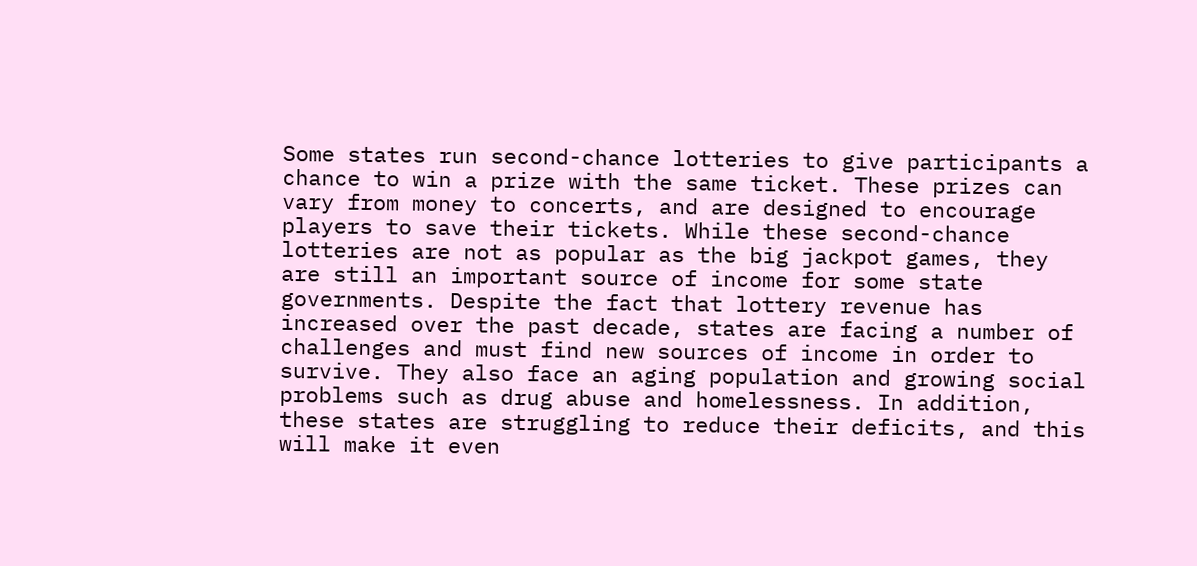Some states run second-chance lotteries to give participants a chance to win a prize with the same ticket. These prizes can vary from money to concerts, and are designed to encourage players to save their tickets. While these second-chance lotteries are not as popular as the big jackpot games, they are still an important source of income for some state governments. Despite the fact that lottery revenue has increased over the past decade, states are facing a number of challenges and must find new sources of income in order to survive. They also face an aging population and growing social problems such as drug abuse and homelessness. In addition, these states are struggling to reduce their deficits, and this will make it even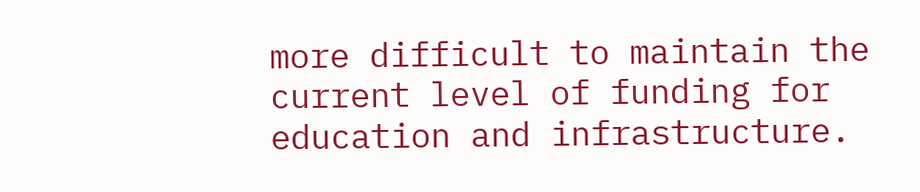more difficult to maintain the current level of funding for education and infrastructure.